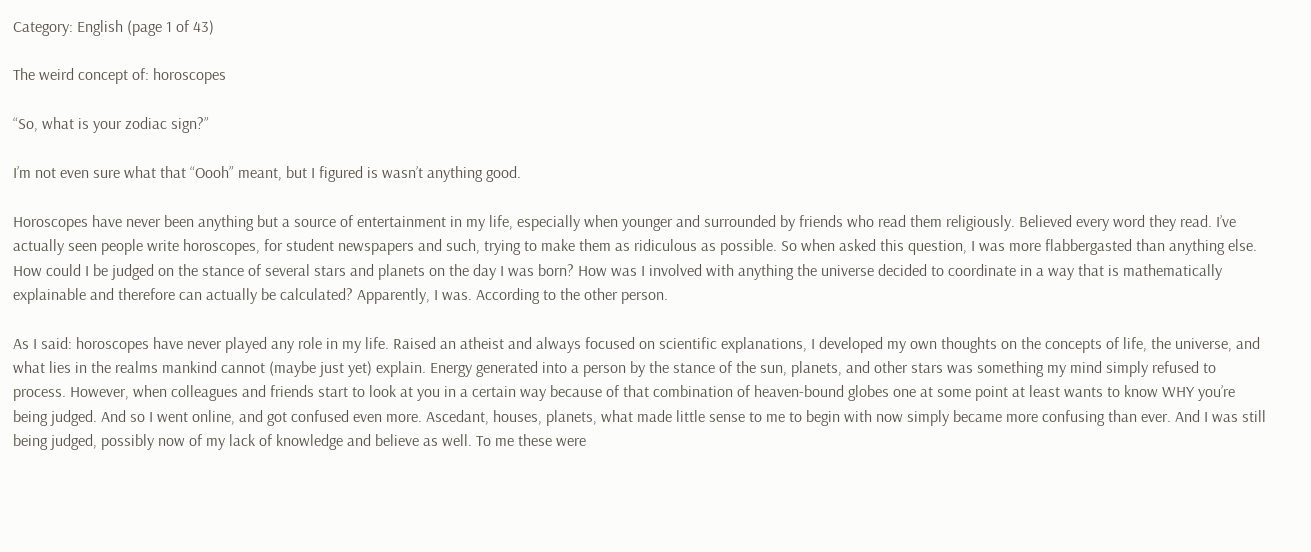Category: English (page 1 of 43)

The weird concept of: horoscopes

“So, what is your zodiac sign?”

I’m not even sure what that “Oooh” meant, but I figured is wasn’t anything good.

Horoscopes have never been anything but a source of entertainment in my life, especially when younger and surrounded by friends who read them religiously. Believed every word they read. I’ve actually seen people write horoscopes, for student newspapers and such, trying to make them as ridiculous as possible. So when asked this question, I was more flabbergasted than anything else. How could I be judged on the stance of several stars and planets on the day I was born? How was I involved with anything the universe decided to coordinate in a way that is mathematically explainable and therefore can actually be calculated? Apparently, I was. According to the other person.

As I said: horoscopes have never played any role in my life. Raised an atheist and always focused on scientific explanations, I developed my own thoughts on the concepts of life, the universe, and what lies in the realms mankind cannot (maybe just yet) explain. Energy generated into a person by the stance of the sun, planets, and other stars was something my mind simply refused to process. However, when colleagues and friends start to look at you in a certain way because of that combination of heaven-bound globes one at some point at least wants to know WHY you’re being judged. And so I went online, and got confused even more. Ascedant, houses, planets, what made little sense to me to begin with now simply became more confusing than ever. And I was still being judged, possibly now of my lack of knowledge and believe as well. To me these were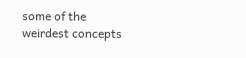some of the weirdest concepts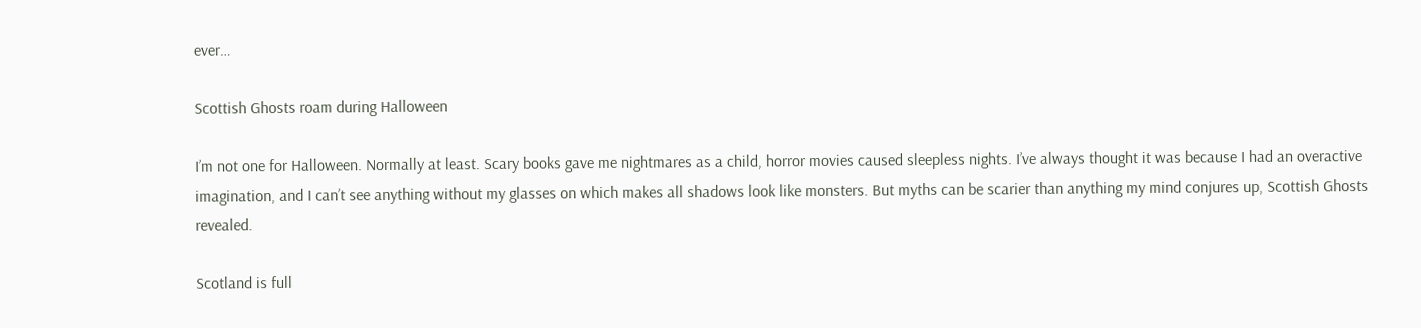ever…

Scottish Ghosts roam during Halloween

I’m not one for Halloween. Normally at least. Scary books gave me nightmares as a child, horror movies caused sleepless nights. I’ve always thought it was because I had an overactive imagination, and I can’t see anything without my glasses on which makes all shadows look like monsters. But myths can be scarier than anything my mind conjures up, Scottish Ghosts revealed.

Scotland is full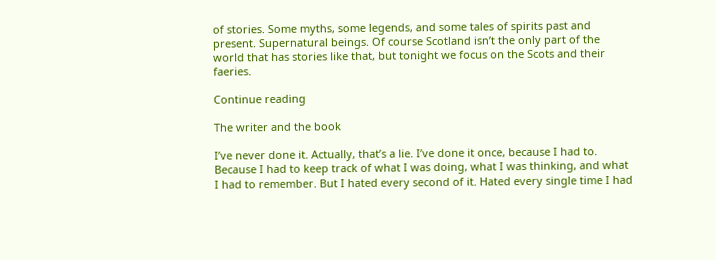of stories. Some myths, some legends, and some tales of spirits past and present. Supernatural beings. Of course Scotland isn’t the only part of the world that has stories like that, but tonight we focus on the Scots and their faeries.

Continue reading

The writer and the book

I’ve never done it. Actually, that’s a lie. I’ve done it once, because I had to. Because I had to keep track of what I was doing, what I was thinking, and what I had to remember. But I hated every second of it. Hated every single time I had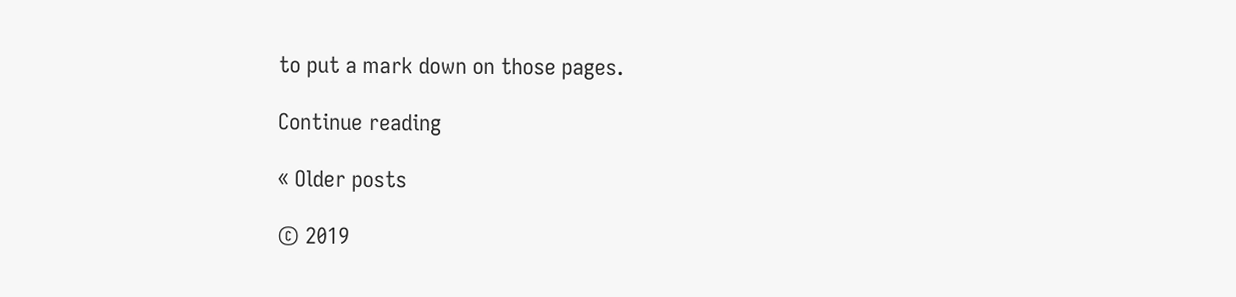to put a mark down on those pages.

Continue reading

« Older posts

© 2019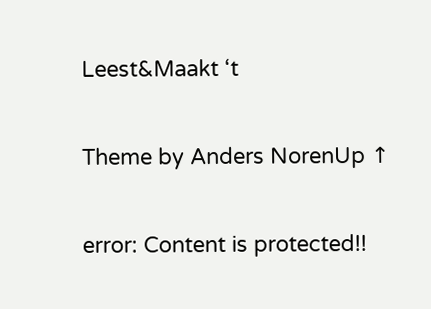Leest&Maakt ‘t

Theme by Anders NorenUp ↑

error: Content is protected!!